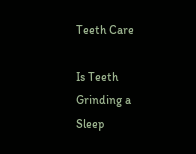Teeth Care

Is Teeth Grinding a Sleep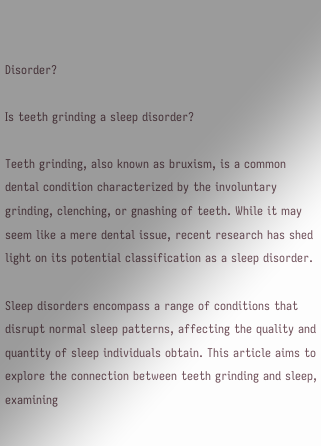Disorder?

Is teeth grinding a sleep disorder?

Teeth grinding, also known as bruxism, is a common dental condition characterized by the involuntary grinding, clenching, or gnashing of teeth. While it may seem like a mere dental issue, recent research has shed light on its potential classification as a sleep disorder.

Sleep disorders encompass a range of conditions that disrupt normal sleep patterns, affecting the quality and quantity of sleep individuals obtain. This article aims to explore the connection between teeth grinding and sleep, examining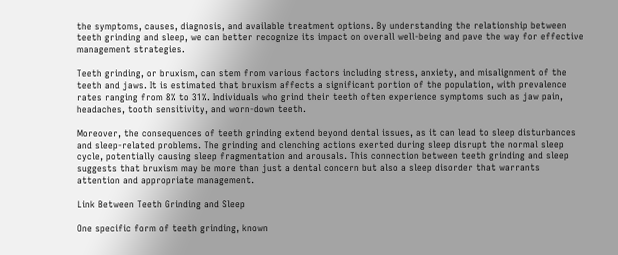the symptoms, causes, diagnosis, and available treatment options. By understanding the relationship between teeth grinding and sleep, we can better recognize its impact on overall well-being and pave the way for effective management strategies.

Teeth grinding, or bruxism, can stem from various factors including stress, anxiety, and misalignment of the teeth and jaws. It is estimated that bruxism affects a significant portion of the population, with prevalence rates ranging from 8% to 31%. Individuals who grind their teeth often experience symptoms such as jaw pain, headaches, tooth sensitivity, and worn-down teeth.

Moreover, the consequences of teeth grinding extend beyond dental issues, as it can lead to sleep disturbances and sleep-related problems. The grinding and clenching actions exerted during sleep disrupt the normal sleep cycle, potentially causing sleep fragmentation and arousals. This connection between teeth grinding and sleep suggests that bruxism may be more than just a dental concern but also a sleep disorder that warrants attention and appropriate management.

Link Between Teeth Grinding and Sleep

One specific form of teeth grinding, known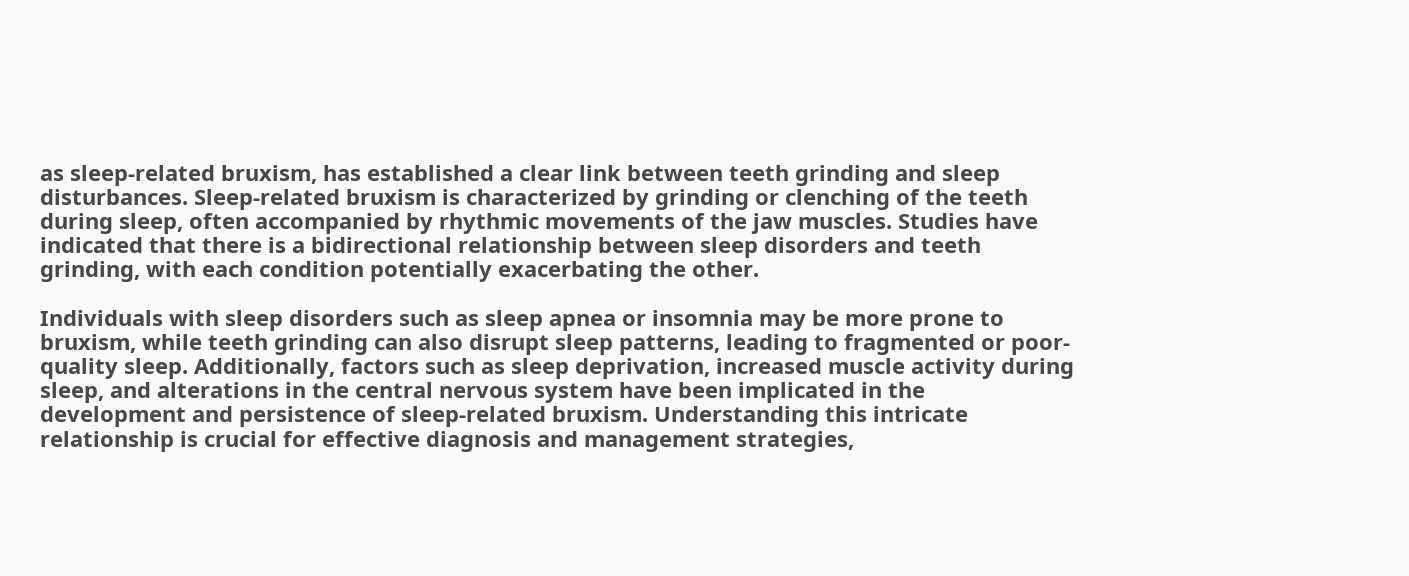as sleep-related bruxism, has established a clear link between teeth grinding and sleep disturbances. Sleep-related bruxism is characterized by grinding or clenching of the teeth during sleep, often accompanied by rhythmic movements of the jaw muscles. Studies have indicated that there is a bidirectional relationship between sleep disorders and teeth grinding, with each condition potentially exacerbating the other.

Individuals with sleep disorders such as sleep apnea or insomnia may be more prone to bruxism, while teeth grinding can also disrupt sleep patterns, leading to fragmented or poor-quality sleep. Additionally, factors such as sleep deprivation, increased muscle activity during sleep, and alterations in the central nervous system have been implicated in the development and persistence of sleep-related bruxism. Understanding this intricate relationship is crucial for effective diagnosis and management strategies,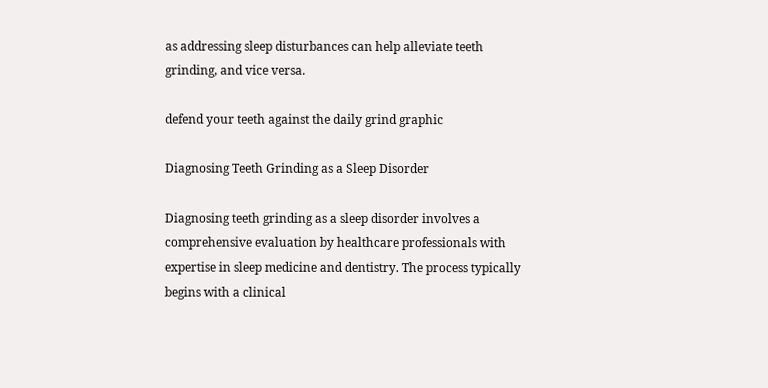as addressing sleep disturbances can help alleviate teeth grinding, and vice versa.

defend your teeth against the daily grind graphic

Diagnosing Teeth Grinding as a Sleep Disorder

Diagnosing teeth grinding as a sleep disorder involves a comprehensive evaluation by healthcare professionals with expertise in sleep medicine and dentistry. The process typically begins with a clinical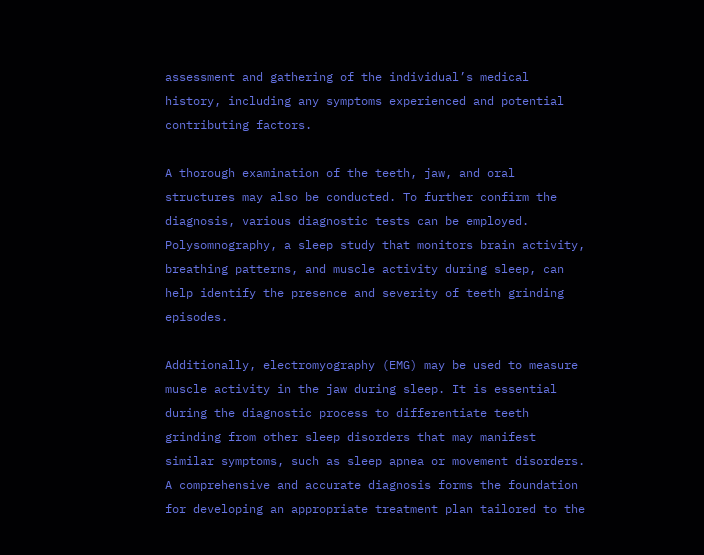assessment and gathering of the individual’s medical history, including any symptoms experienced and potential contributing factors.

A thorough examination of the teeth, jaw, and oral structures may also be conducted. To further confirm the diagnosis, various diagnostic tests can be employed. Polysomnography, a sleep study that monitors brain activity, breathing patterns, and muscle activity during sleep, can help identify the presence and severity of teeth grinding episodes.

Additionally, electromyography (EMG) may be used to measure muscle activity in the jaw during sleep. It is essential during the diagnostic process to differentiate teeth grinding from other sleep disorders that may manifest similar symptoms, such as sleep apnea or movement disorders. A comprehensive and accurate diagnosis forms the foundation for developing an appropriate treatment plan tailored to the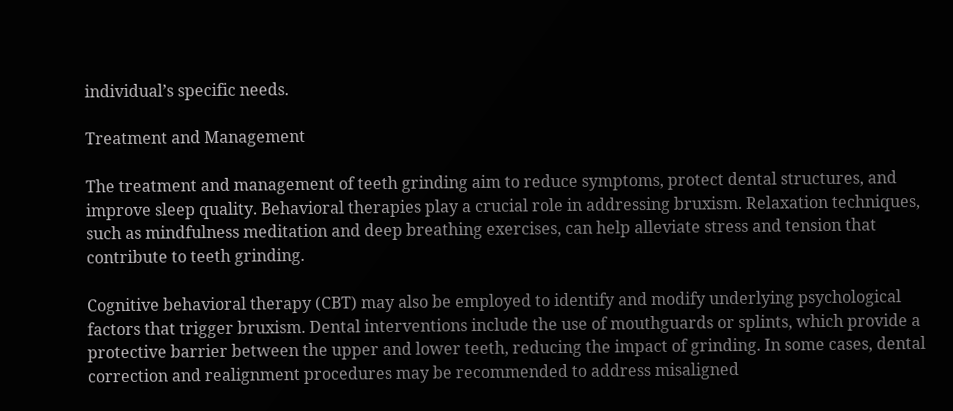individual’s specific needs.

Treatment and Management

The treatment and management of teeth grinding aim to reduce symptoms, protect dental structures, and improve sleep quality. Behavioral therapies play a crucial role in addressing bruxism. Relaxation techniques, such as mindfulness meditation and deep breathing exercises, can help alleviate stress and tension that contribute to teeth grinding.

Cognitive behavioral therapy (CBT) may also be employed to identify and modify underlying psychological factors that trigger bruxism. Dental interventions include the use of mouthguards or splints, which provide a protective barrier between the upper and lower teeth, reducing the impact of grinding. In some cases, dental correction and realignment procedures may be recommended to address misaligned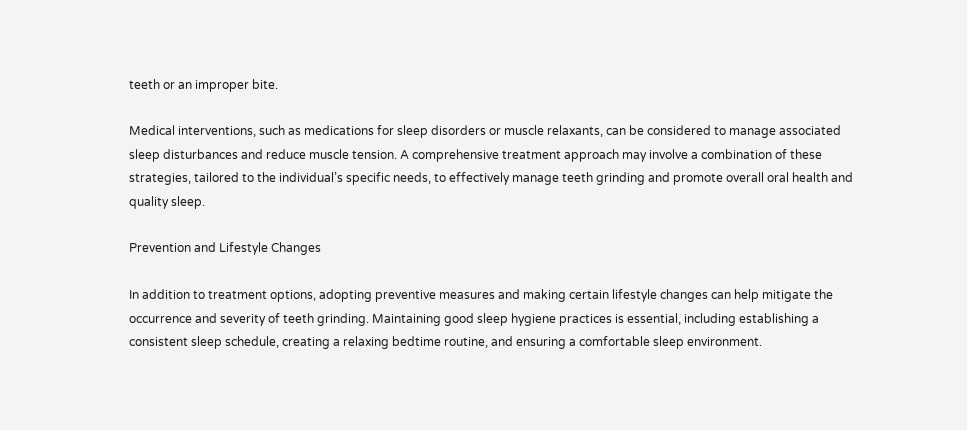teeth or an improper bite.

Medical interventions, such as medications for sleep disorders or muscle relaxants, can be considered to manage associated sleep disturbances and reduce muscle tension. A comprehensive treatment approach may involve a combination of these strategies, tailored to the individual’s specific needs, to effectively manage teeth grinding and promote overall oral health and quality sleep.

Prevention and Lifestyle Changes

In addition to treatment options, adopting preventive measures and making certain lifestyle changes can help mitigate the occurrence and severity of teeth grinding. Maintaining good sleep hygiene practices is essential, including establishing a consistent sleep schedule, creating a relaxing bedtime routine, and ensuring a comfortable sleep environment.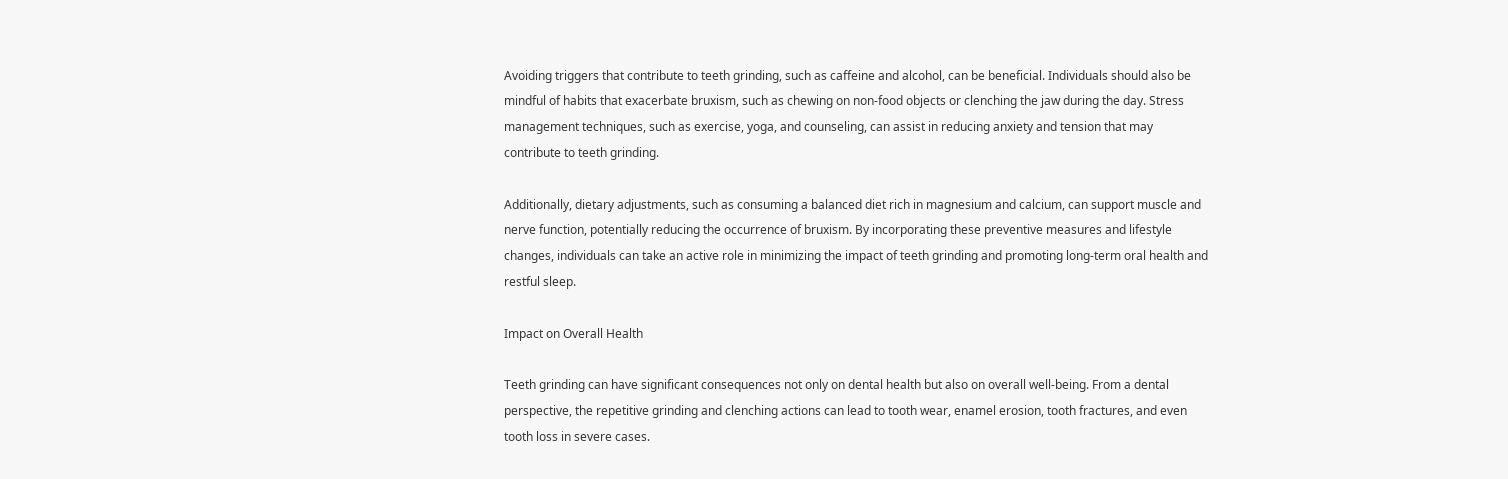Avoiding triggers that contribute to teeth grinding, such as caffeine and alcohol, can be beneficial. Individuals should also be mindful of habits that exacerbate bruxism, such as chewing on non-food objects or clenching the jaw during the day. Stress management techniques, such as exercise, yoga, and counseling, can assist in reducing anxiety and tension that may contribute to teeth grinding.

Additionally, dietary adjustments, such as consuming a balanced diet rich in magnesium and calcium, can support muscle and nerve function, potentially reducing the occurrence of bruxism. By incorporating these preventive measures and lifestyle changes, individuals can take an active role in minimizing the impact of teeth grinding and promoting long-term oral health and restful sleep.

Impact on Overall Health

Teeth grinding can have significant consequences not only on dental health but also on overall well-being. From a dental perspective, the repetitive grinding and clenching actions can lead to tooth wear, enamel erosion, tooth fractures, and even tooth loss in severe cases.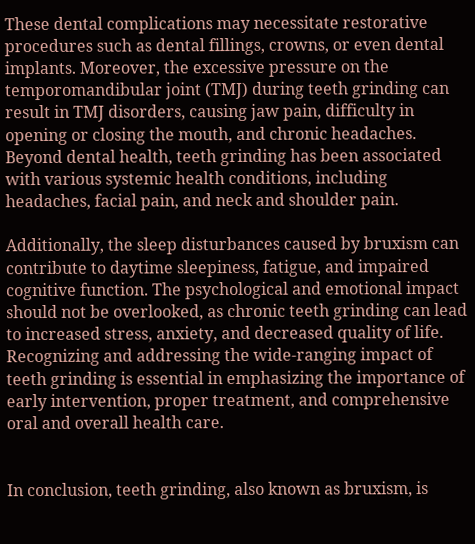These dental complications may necessitate restorative procedures such as dental fillings, crowns, or even dental implants. Moreover, the excessive pressure on the temporomandibular joint (TMJ) during teeth grinding can result in TMJ disorders, causing jaw pain, difficulty in opening or closing the mouth, and chronic headaches. Beyond dental health, teeth grinding has been associated with various systemic health conditions, including headaches, facial pain, and neck and shoulder pain.

Additionally, the sleep disturbances caused by bruxism can contribute to daytime sleepiness, fatigue, and impaired cognitive function. The psychological and emotional impact should not be overlooked, as chronic teeth grinding can lead to increased stress, anxiety, and decreased quality of life. Recognizing and addressing the wide-ranging impact of teeth grinding is essential in emphasizing the importance of early intervention, proper treatment, and comprehensive oral and overall health care.


In conclusion, teeth grinding, also known as bruxism, is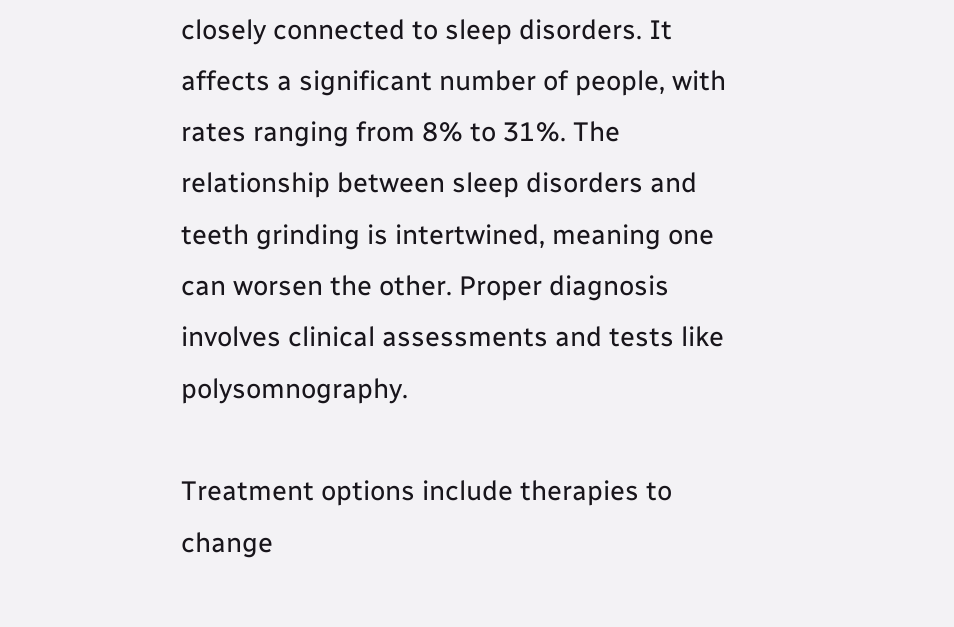closely connected to sleep disorders. It affects a significant number of people, with rates ranging from 8% to 31%. The relationship between sleep disorders and teeth grinding is intertwined, meaning one can worsen the other. Proper diagnosis involves clinical assessments and tests like polysomnography.

Treatment options include therapies to change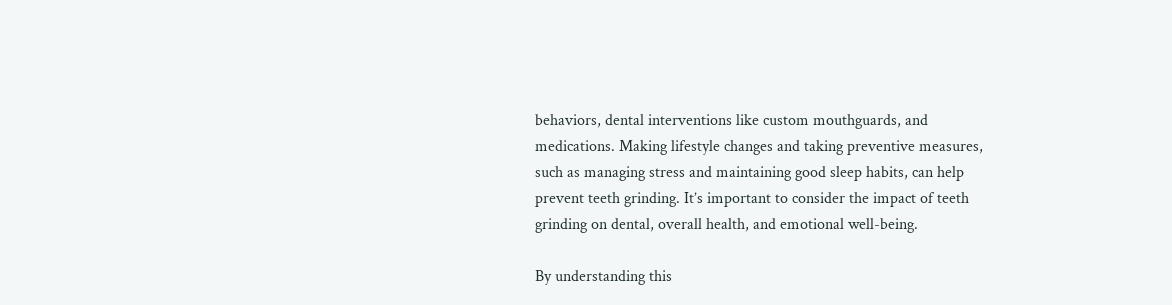behaviors, dental interventions like custom mouthguards, and medications. Making lifestyle changes and taking preventive measures, such as managing stress and maintaining good sleep habits, can help prevent teeth grinding. It’s important to consider the impact of teeth grinding on dental, overall health, and emotional well-being.

By understanding this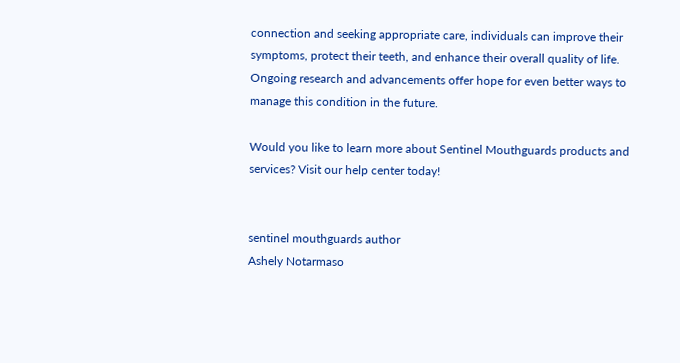connection and seeking appropriate care, individuals can improve their symptoms, protect their teeth, and enhance their overall quality of life. Ongoing research and advancements offer hope for even better ways to manage this condition in the future.

Would you like to learn more about Sentinel Mouthguards products and services? Visit our help center today!


sentinel mouthguards author
Ashely Notarmaso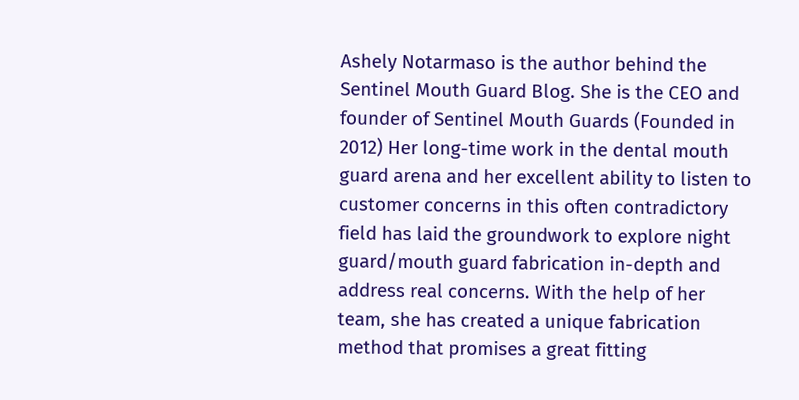Ashely Notarmaso is the author behind the Sentinel Mouth Guard Blog. She is the CEO and founder of Sentinel Mouth Guards (Founded in 2012) Her long-time work in the dental mouth guard arena and her excellent ability to listen to customer concerns in this often contradictory field has laid the groundwork to explore night guard/mouth guard fabrication in-depth and address real concerns. With the help of her team, she has created a unique fabrication method that promises a great fitting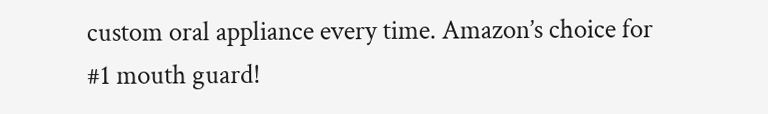custom oral appliance every time. Amazon’s choice for #1 mouth guard!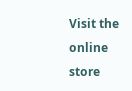Visit the online store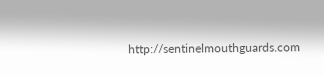http://sentinelmouthguards.com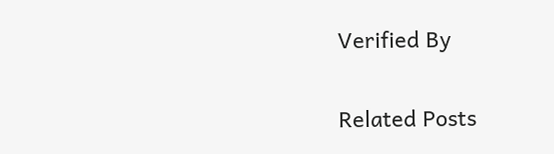Verified By

Related Posts